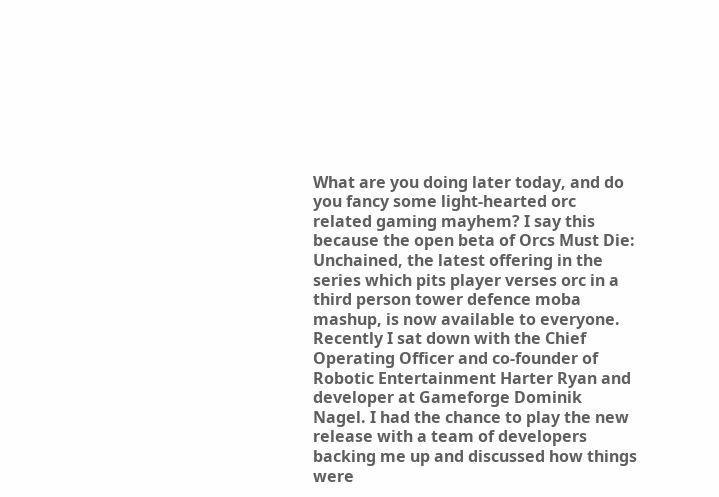What are you doing later today, and do you fancy some light-hearted orc related gaming mayhem? I say this because the open beta of Orcs Must Die: Unchained, the latest offering in the series which pits player verses orc in a third person tower defence moba mashup, is now available to everyone. Recently I sat down with the Chief Operating Officer and co-founder of Robotic Entertainment Harter Ryan and developer at Gameforge Dominik Nagel. I had the chance to play the new release with a team of developers backing me up and discussed how things were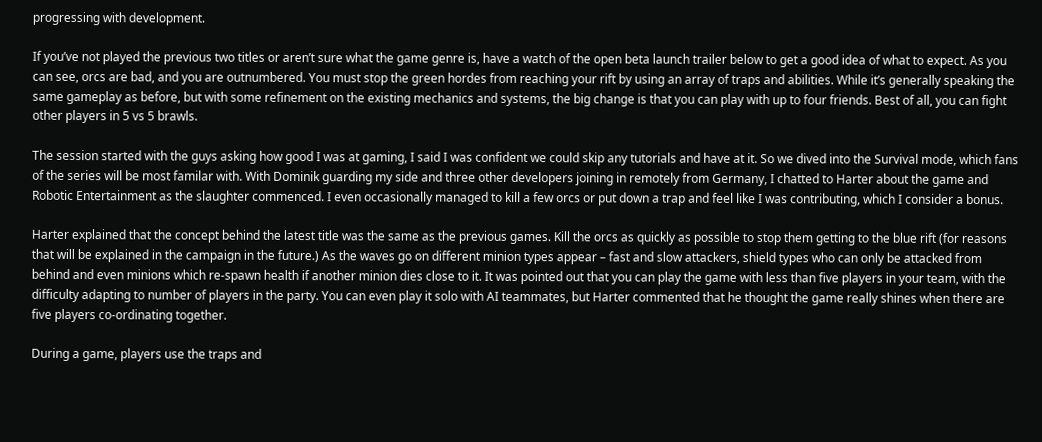progressing with development.

If you’ve not played the previous two titles or aren’t sure what the game genre is, have a watch of the open beta launch trailer below to get a good idea of what to expect. As you can see, orcs are bad, and you are outnumbered. You must stop the green hordes from reaching your rift by using an array of traps and abilities. While it’s generally speaking the same gameplay as before, but with some refinement on the existing mechanics and systems, the big change is that you can play with up to four friends. Best of all, you can fight other players in 5 vs 5 brawls.

The session started with the guys asking how good I was at gaming, I said I was confident we could skip any tutorials and have at it. So we dived into the Survival mode, which fans of the series will be most familar with. With Dominik guarding my side and three other developers joining in remotely from Germany, I chatted to Harter about the game and Robotic Entertainment as the slaughter commenced. I even occasionally managed to kill a few orcs or put down a trap and feel like I was contributing, which I consider a bonus.

Harter explained that the concept behind the latest title was the same as the previous games. Kill the orcs as quickly as possible to stop them getting to the blue rift (for reasons that will be explained in the campaign in the future.) As the waves go on different minion types appear – fast and slow attackers, shield types who can only be attacked from behind and even minions which re-spawn health if another minion dies close to it. It was pointed out that you can play the game with less than five players in your team, with the difficulty adapting to number of players in the party. You can even play it solo with AI teammates, but Harter commented that he thought the game really shines when there are five players co-ordinating together.

During a game, players use the traps and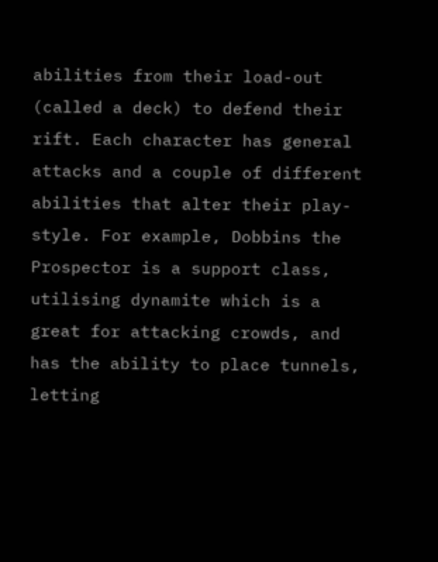abilities from their load-out (called a deck) to defend their rift. Each character has general attacks and a couple of different abilities that alter their play-style. For example, Dobbins the Prospector is a support class, utilising dynamite which is a great for attacking crowds, and has the ability to place tunnels, letting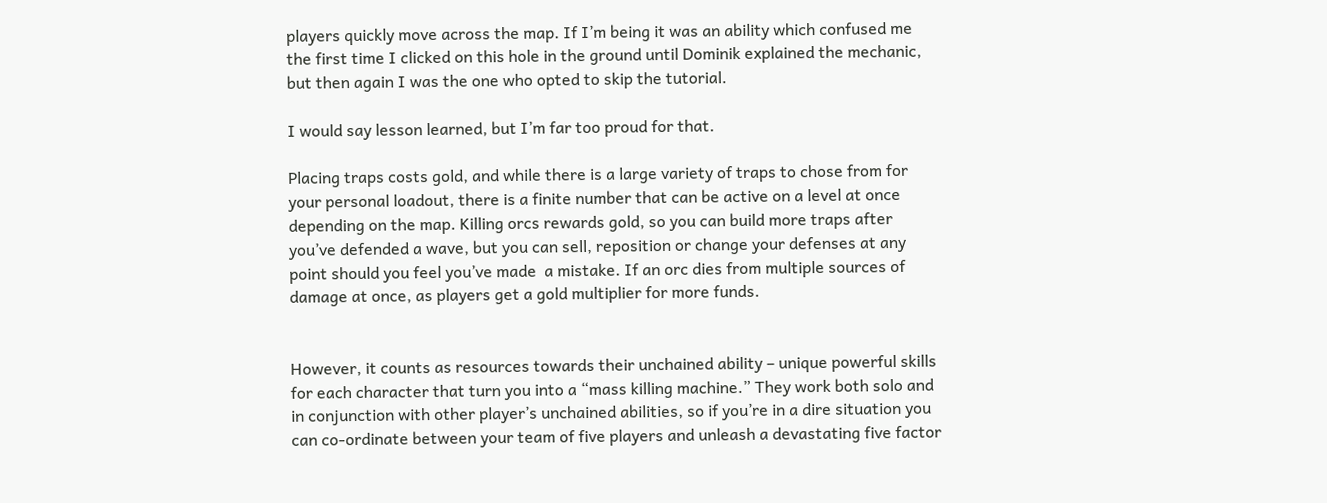players quickly move across the map. If I’m being it was an ability which confused me the first time I clicked on this hole in the ground until Dominik explained the mechanic, but then again I was the one who opted to skip the tutorial.

I would say lesson learned, but I’m far too proud for that.

Placing traps costs gold, and while there is a large variety of traps to chose from for your personal loadout, there is a finite number that can be active on a level at once depending on the map. Killing orcs rewards gold, so you can build more traps after you’ve defended a wave, but you can sell, reposition or change your defenses at any point should you feel you’ve made  a mistake. If an orc dies from multiple sources of damage at once, as players get a gold multiplier for more funds.


However, it counts as resources towards their unchained ability – unique powerful skills for each character that turn you into a “mass killing machine.” They work both solo and in conjunction with other player’s unchained abilities, so if you’re in a dire situation you can co-ordinate between your team of five players and unleash a devastating five factor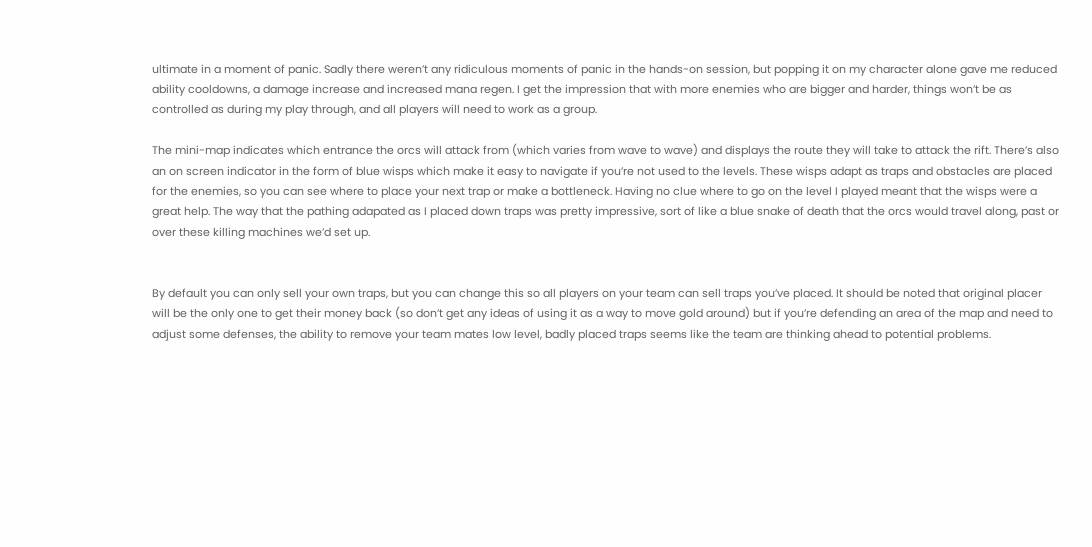ultimate in a moment of panic. Sadly there weren’t any ridiculous moments of panic in the hands-on session, but popping it on my character alone gave me reduced ability cooldowns, a damage increase and increased mana regen. I get the impression that with more enemies who are bigger and harder, things won’t be as controlled as during my play through, and all players will need to work as a group.

The mini-map indicates which entrance the orcs will attack from (which varies from wave to wave) and displays the route they will take to attack the rift. There’s also an on screen indicator in the form of blue wisps which make it easy to navigate if you’re not used to the levels. These wisps adapt as traps and obstacles are placed for the enemies, so you can see where to place your next trap or make a bottleneck. Having no clue where to go on the level I played meant that the wisps were a great help. The way that the pathing adapated as I placed down traps was pretty impressive, sort of like a blue snake of death that the orcs would travel along, past or over these killing machines we’d set up.


By default you can only sell your own traps, but you can change this so all players on your team can sell traps you’ve placed. It should be noted that original placer will be the only one to get their money back (so don’t get any ideas of using it as a way to move gold around) but if you’re defending an area of the map and need to adjust some defenses, the ability to remove your team mates low level, badly placed traps seems like the team are thinking ahead to potential problems.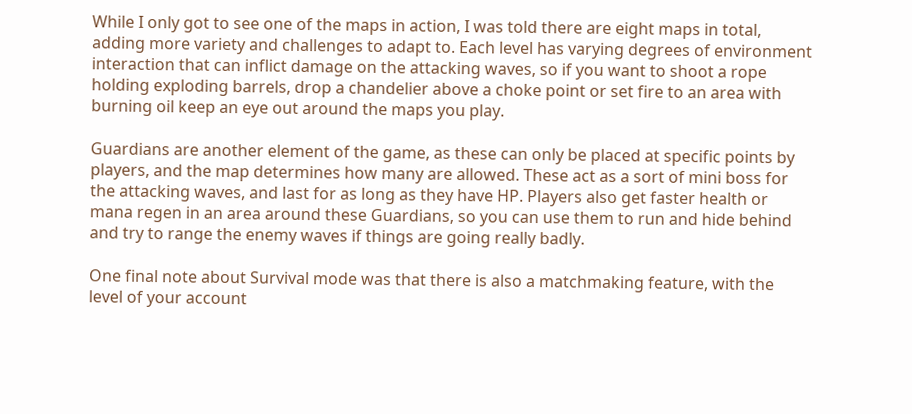While I only got to see one of the maps in action, I was told there are eight maps in total, adding more variety and challenges to adapt to. Each level has varying degrees of environment interaction that can inflict damage on the attacking waves, so if you want to shoot a rope holding exploding barrels, drop a chandelier above a choke point or set fire to an area with burning oil keep an eye out around the maps you play.

Guardians are another element of the game, as these can only be placed at specific points by players, and the map determines how many are allowed. These act as a sort of mini boss for the attacking waves, and last for as long as they have HP. Players also get faster health or mana regen in an area around these Guardians, so you can use them to run and hide behind and try to range the enemy waves if things are going really badly.

One final note about Survival mode was that there is also a matchmaking feature, with the level of your account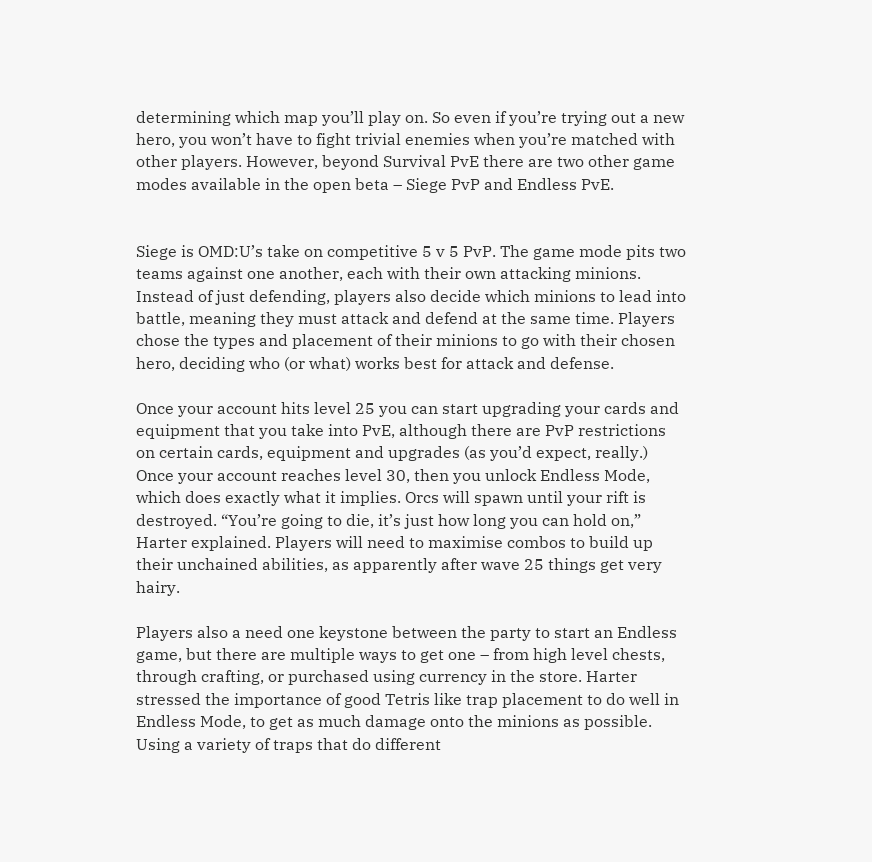determining which map you’ll play on. So even if you’re trying out a new hero, you won’t have to fight trivial enemies when you’re matched with other players. However, beyond Survival PvE there are two other game modes available in the open beta – Siege PvP and Endless PvE.


Siege is OMD:U’s take on competitive 5 v 5 PvP. The game mode pits two teams against one another, each with their own attacking minions. Instead of just defending, players also decide which minions to lead into battle, meaning they must attack and defend at the same time. Players chose the types and placement of their minions to go with their chosen hero, deciding who (or what) works best for attack and defense.

Once your account hits level 25 you can start upgrading your cards and equipment that you take into PvE, although there are PvP restrictions on certain cards, equipment and upgrades (as you’d expect, really.) Once your account reaches level 30, then you unlock Endless Mode, which does exactly what it implies. Orcs will spawn until your rift is destroyed. “You’re going to die, it’s just how long you can hold on,” Harter explained. Players will need to maximise combos to build up their unchained abilities, as apparently after wave 25 things get very hairy.

Players also a need one keystone between the party to start an Endless game, but there are multiple ways to get one – from high level chests, through crafting, or purchased using currency in the store. Harter stressed the importance of good Tetris like trap placement to do well in Endless Mode, to get as much damage onto the minions as possible. Using a variety of traps that do different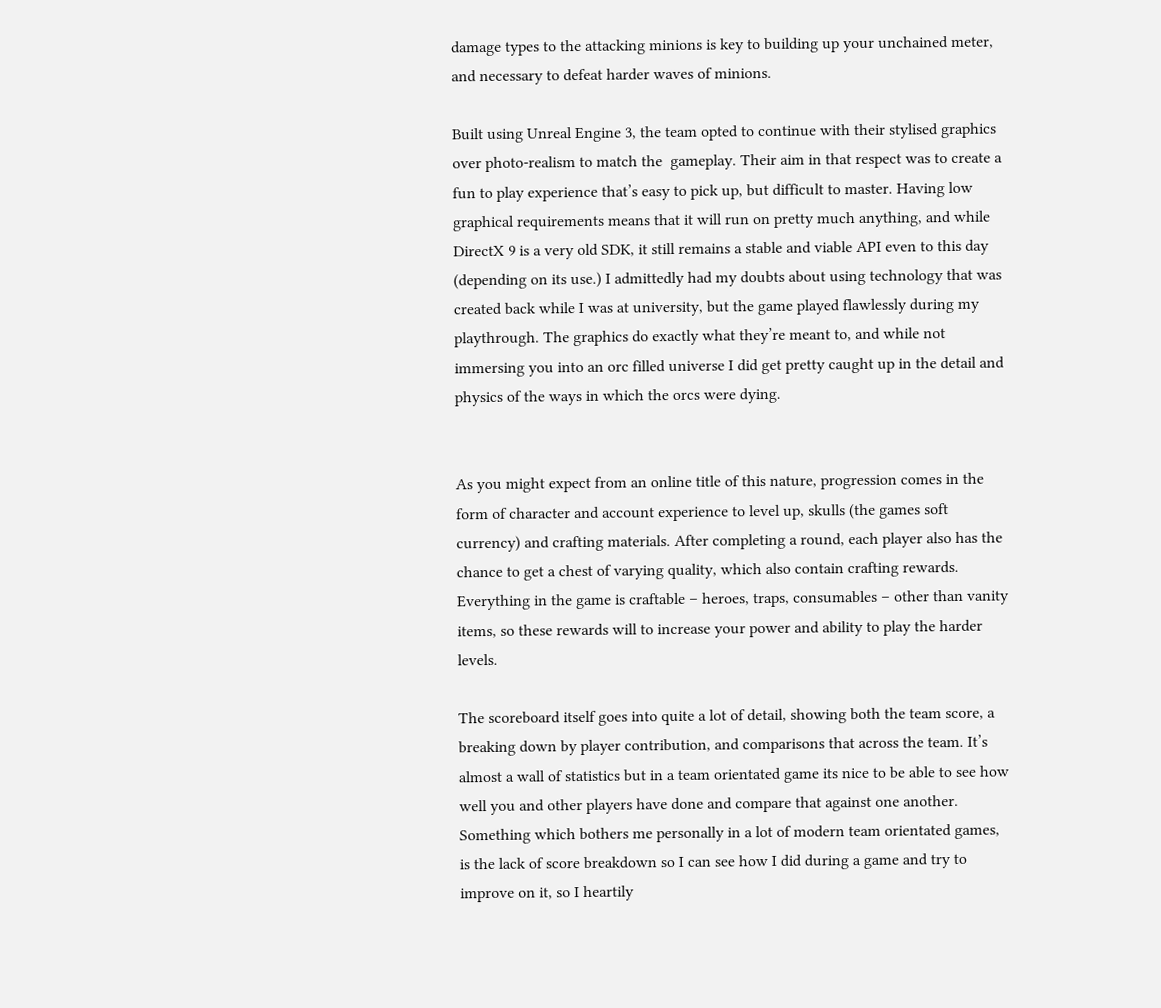damage types to the attacking minions is key to building up your unchained meter, and necessary to defeat harder waves of minions.

Built using Unreal Engine 3, the team opted to continue with their stylised graphics over photo-realism to match the  gameplay. Their aim in that respect was to create a fun to play experience that’s easy to pick up, but difficult to master. Having low graphical requirements means that it will run on pretty much anything, and while DirectX 9 is a very old SDK, it still remains a stable and viable API even to this day (depending on its use.) I admittedly had my doubts about using technology that was created back while I was at university, but the game played flawlessly during my playthrough. The graphics do exactly what they’re meant to, and while not immersing you into an orc filled universe I did get pretty caught up in the detail and physics of the ways in which the orcs were dying.


As you might expect from an online title of this nature, progression comes in the form of character and account experience to level up, skulls (the games soft currency) and crafting materials. After completing a round, each player also has the chance to get a chest of varying quality, which also contain crafting rewards. Everything in the game is craftable – heroes, traps, consumables – other than vanity items, so these rewards will to increase your power and ability to play the harder levels.

The scoreboard itself goes into quite a lot of detail, showing both the team score, a breaking down by player contribution, and comparisons that across the team. It’s almost a wall of statistics but in a team orientated game its nice to be able to see how well you and other players have done and compare that against one another. Something which bothers me personally in a lot of modern team orientated games, is the lack of score breakdown so I can see how I did during a game and try to improve on it, so I heartily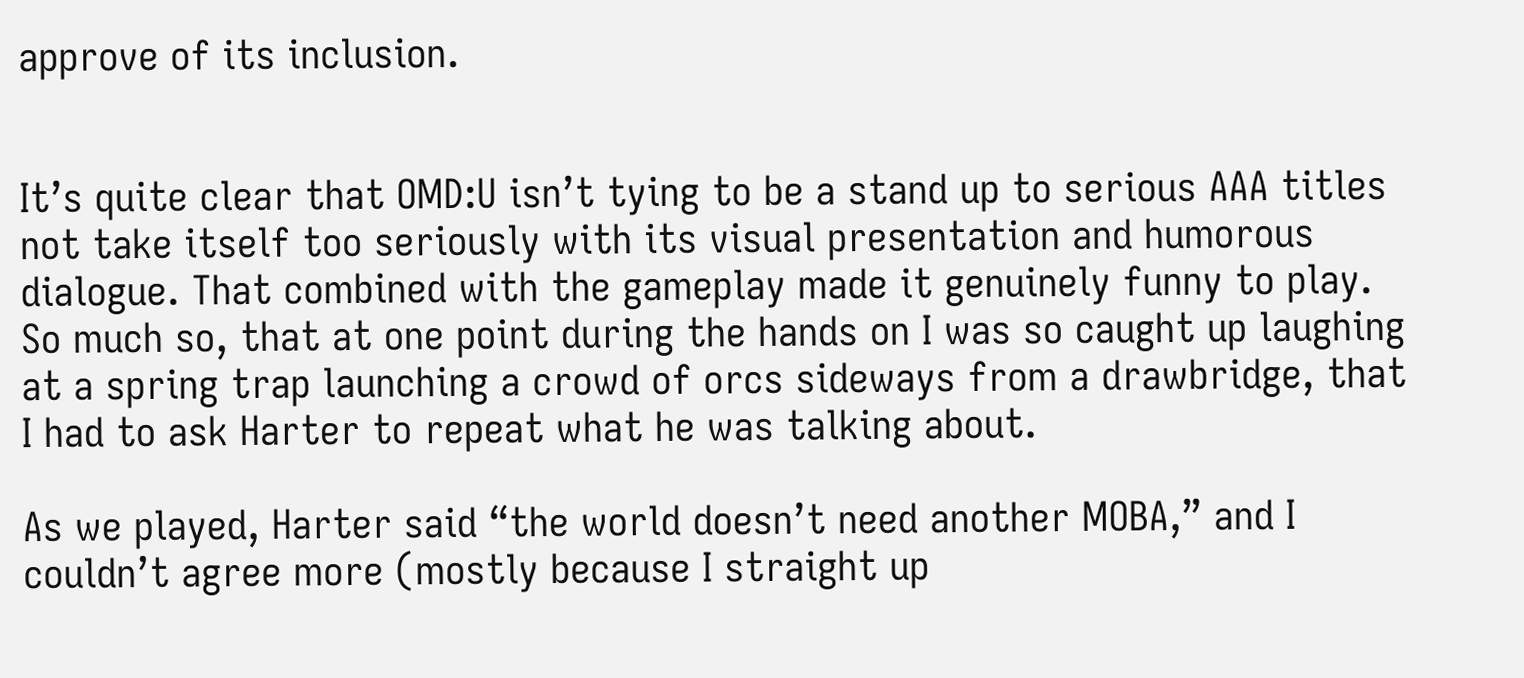approve of its inclusion.


It’s quite clear that OMD:U isn’t tying to be a stand up to serious AAA titles not take itself too seriously with its visual presentation and humorous dialogue. That combined with the gameplay made it genuinely funny to play. So much so, that at one point during the hands on I was so caught up laughing at a spring trap launching a crowd of orcs sideways from a drawbridge, that I had to ask Harter to repeat what he was talking about.

As we played, Harter said “the world doesn’t need another MOBA,” and I couldn’t agree more (mostly because I straight up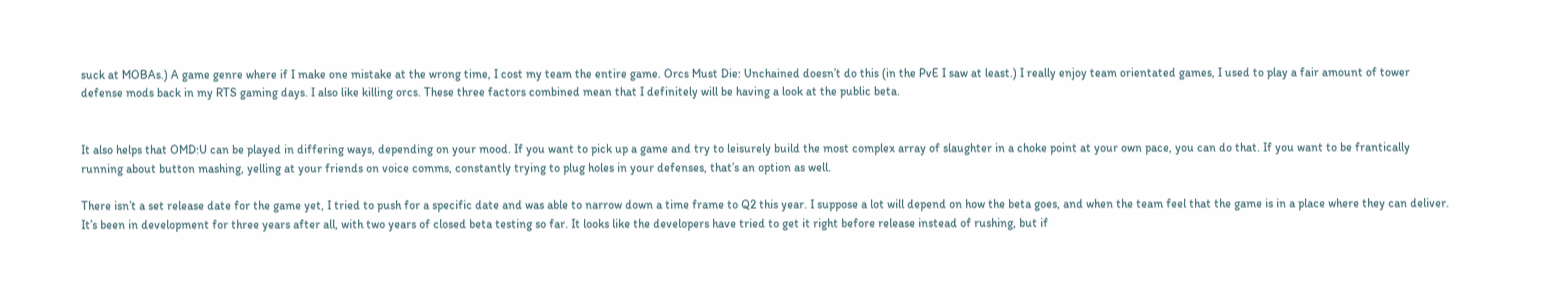suck at MOBAs.) A game genre where if I make one mistake at the wrong time, I cost my team the entire game. Orcs Must Die: Unchained doesn’t do this (in the PvE I saw at least.) I really enjoy team orientated games, I used to play a fair amount of tower defense mods back in my RTS gaming days. I also like killing orcs. These three factors combined mean that I definitely will be having a look at the public beta.


It also helps that OMD:U can be played in differing ways, depending on your mood. If you want to pick up a game and try to leisurely build the most complex array of slaughter in a choke point at your own pace, you can do that. If you want to be frantically running about button mashing, yelling at your friends on voice comms, constantly trying to plug holes in your defenses, that’s an option as well.

There isn’t a set release date for the game yet, I tried to push for a specific date and was able to narrow down a time frame to Q2 this year. I suppose a lot will depend on how the beta goes, and when the team feel that the game is in a place where they can deliver. It’s been in development for three years after all, with two years of closed beta testing so far. It looks like the developers have tried to get it right before release instead of rushing, but if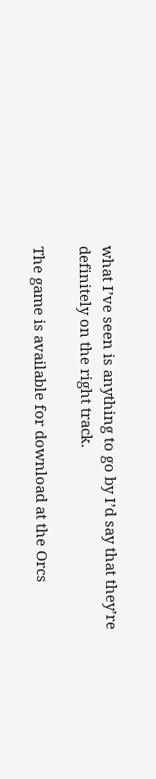what I’ve seen is anything to go by I’d say that they’re definitely on the right track.

The game is available for download at the Orcs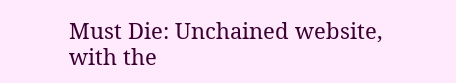Must Die: Unchained website, with the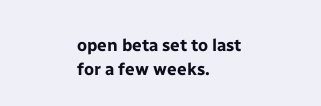open beta set to last for a few weeks.